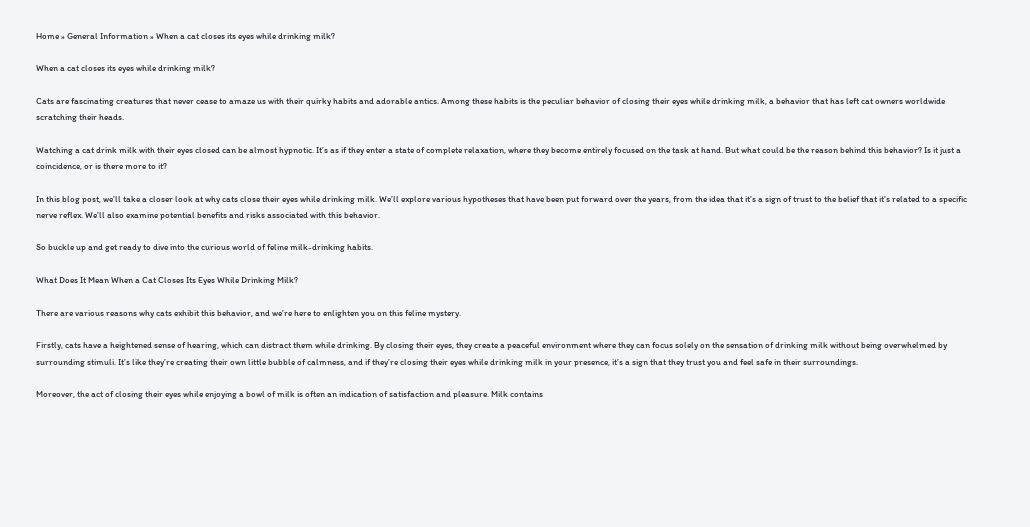Home » General Information » When a cat closes its eyes while drinking milk?

When a cat closes its eyes while drinking milk?

Cats are fascinating creatures that never cease to amaze us with their quirky habits and adorable antics. Among these habits is the peculiar behavior of closing their eyes while drinking milk, a behavior that has left cat owners worldwide scratching their heads.

Watching a cat drink milk with their eyes closed can be almost hypnotic. It’s as if they enter a state of complete relaxation, where they become entirely focused on the task at hand. But what could be the reason behind this behavior? Is it just a coincidence, or is there more to it?

In this blog post, we’ll take a closer look at why cats close their eyes while drinking milk. We’ll explore various hypotheses that have been put forward over the years, from the idea that it’s a sign of trust to the belief that it’s related to a specific nerve reflex. We’ll also examine potential benefits and risks associated with this behavior.

So buckle up and get ready to dive into the curious world of feline milk-drinking habits.

What Does It Mean When a Cat Closes Its Eyes While Drinking Milk?

There are various reasons why cats exhibit this behavior, and we’re here to enlighten you on this feline mystery.

Firstly, cats have a heightened sense of hearing, which can distract them while drinking. By closing their eyes, they create a peaceful environment where they can focus solely on the sensation of drinking milk without being overwhelmed by surrounding stimuli. It’s like they’re creating their own little bubble of calmness, and if they’re closing their eyes while drinking milk in your presence, it’s a sign that they trust you and feel safe in their surroundings.

Moreover, the act of closing their eyes while enjoying a bowl of milk is often an indication of satisfaction and pleasure. Milk contains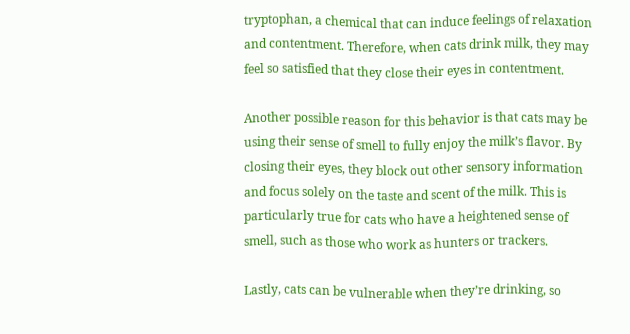tryptophan, a chemical that can induce feelings of relaxation and contentment. Therefore, when cats drink milk, they may feel so satisfied that they close their eyes in contentment.

Another possible reason for this behavior is that cats may be using their sense of smell to fully enjoy the milk’s flavor. By closing their eyes, they block out other sensory information and focus solely on the taste and scent of the milk. This is particularly true for cats who have a heightened sense of smell, such as those who work as hunters or trackers.

Lastly, cats can be vulnerable when they’re drinking, so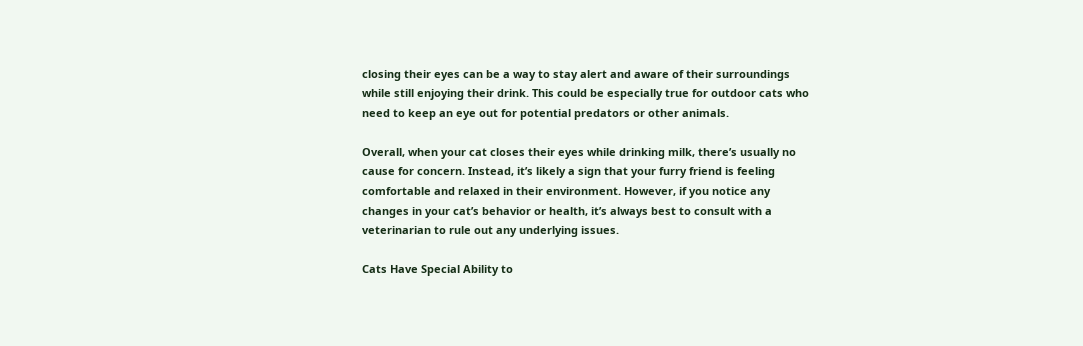closing their eyes can be a way to stay alert and aware of their surroundings while still enjoying their drink. This could be especially true for outdoor cats who need to keep an eye out for potential predators or other animals.

Overall, when your cat closes their eyes while drinking milk, there’s usually no cause for concern. Instead, it’s likely a sign that your furry friend is feeling comfortable and relaxed in their environment. However, if you notice any changes in your cat’s behavior or health, it’s always best to consult with a veterinarian to rule out any underlying issues.

Cats Have Special Ability to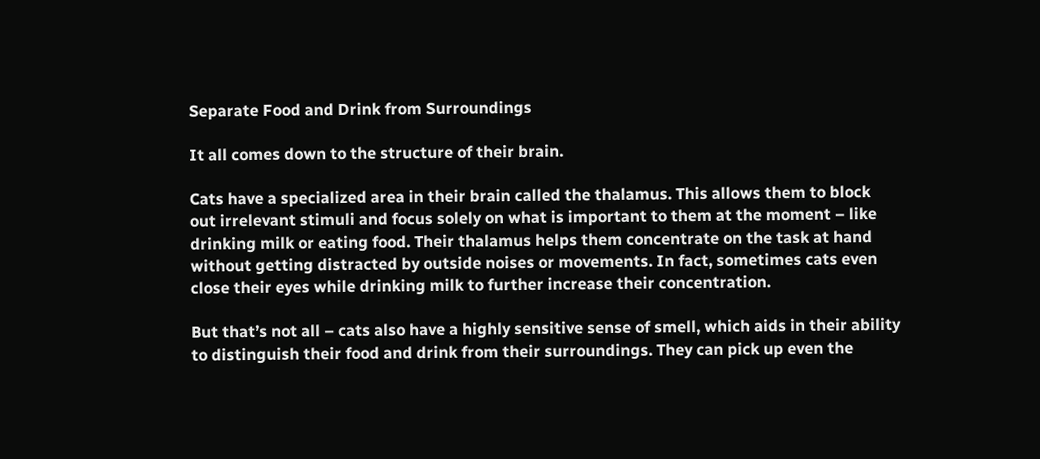Separate Food and Drink from Surroundings

It all comes down to the structure of their brain.

Cats have a specialized area in their brain called the thalamus. This allows them to block out irrelevant stimuli and focus solely on what is important to them at the moment – like drinking milk or eating food. Their thalamus helps them concentrate on the task at hand without getting distracted by outside noises or movements. In fact, sometimes cats even close their eyes while drinking milk to further increase their concentration.

But that’s not all – cats also have a highly sensitive sense of smell, which aids in their ability to distinguish their food and drink from their surroundings. They can pick up even the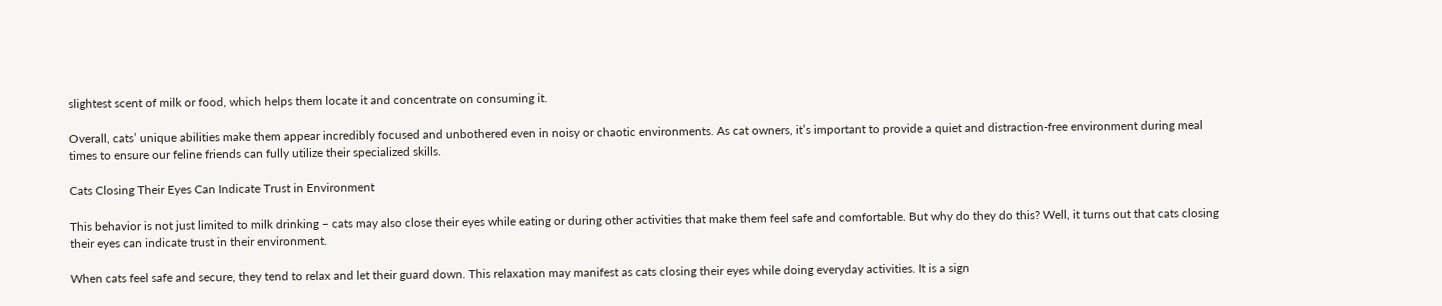slightest scent of milk or food, which helps them locate it and concentrate on consuming it.

Overall, cats’ unique abilities make them appear incredibly focused and unbothered even in noisy or chaotic environments. As cat owners, it’s important to provide a quiet and distraction-free environment during meal times to ensure our feline friends can fully utilize their specialized skills.

Cats Closing Their Eyes Can Indicate Trust in Environment

This behavior is not just limited to milk drinking – cats may also close their eyes while eating or during other activities that make them feel safe and comfortable. But why do they do this? Well, it turns out that cats closing their eyes can indicate trust in their environment.

When cats feel safe and secure, they tend to relax and let their guard down. This relaxation may manifest as cats closing their eyes while doing everyday activities. It is a sign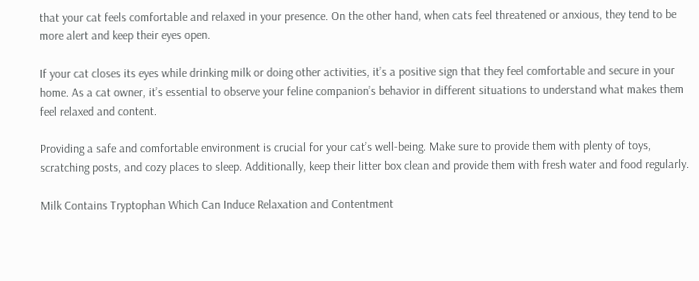that your cat feels comfortable and relaxed in your presence. On the other hand, when cats feel threatened or anxious, they tend to be more alert and keep their eyes open.

If your cat closes its eyes while drinking milk or doing other activities, it’s a positive sign that they feel comfortable and secure in your home. As a cat owner, it’s essential to observe your feline companion’s behavior in different situations to understand what makes them feel relaxed and content.

Providing a safe and comfortable environment is crucial for your cat’s well-being. Make sure to provide them with plenty of toys, scratching posts, and cozy places to sleep. Additionally, keep their litter box clean and provide them with fresh water and food regularly.

Milk Contains Tryptophan Which Can Induce Relaxation and Contentment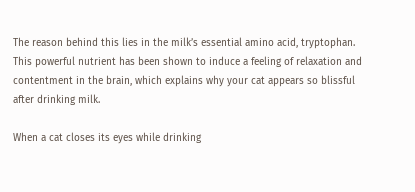The reason behind this lies in the milk’s essential amino acid, tryptophan. This powerful nutrient has been shown to induce a feeling of relaxation and contentment in the brain, which explains why your cat appears so blissful after drinking milk.

When a cat closes its eyes while drinking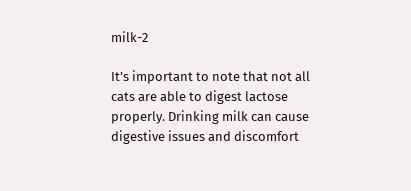milk-2

It’s important to note that not all cats are able to digest lactose properly. Drinking milk can cause digestive issues and discomfort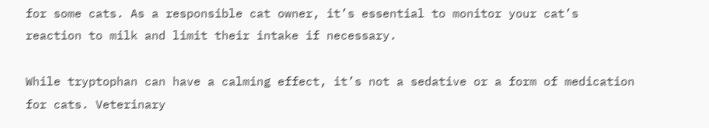for some cats. As a responsible cat owner, it’s essential to monitor your cat’s reaction to milk and limit their intake if necessary.

While tryptophan can have a calming effect, it’s not a sedative or a form of medication for cats. Veterinary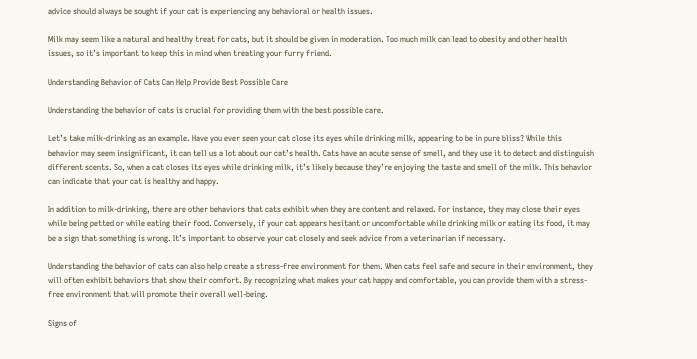advice should always be sought if your cat is experiencing any behavioral or health issues.

Milk may seem like a natural and healthy treat for cats, but it should be given in moderation. Too much milk can lead to obesity and other health issues, so it’s important to keep this in mind when treating your furry friend.

Understanding Behavior of Cats Can Help Provide Best Possible Care

Understanding the behavior of cats is crucial for providing them with the best possible care.

Let’s take milk-drinking as an example. Have you ever seen your cat close its eyes while drinking milk, appearing to be in pure bliss? While this behavior may seem insignificant, it can tell us a lot about our cat’s health. Cats have an acute sense of smell, and they use it to detect and distinguish different scents. So, when a cat closes its eyes while drinking milk, it’s likely because they’re enjoying the taste and smell of the milk. This behavior can indicate that your cat is healthy and happy.

In addition to milk-drinking, there are other behaviors that cats exhibit when they are content and relaxed. For instance, they may close their eyes while being petted or while eating their food. Conversely, if your cat appears hesitant or uncomfortable while drinking milk or eating its food, it may be a sign that something is wrong. It’s important to observe your cat closely and seek advice from a veterinarian if necessary.

Understanding the behavior of cats can also help create a stress-free environment for them. When cats feel safe and secure in their environment, they will often exhibit behaviors that show their comfort. By recognizing what makes your cat happy and comfortable, you can provide them with a stress-free environment that will promote their overall well-being.

Signs of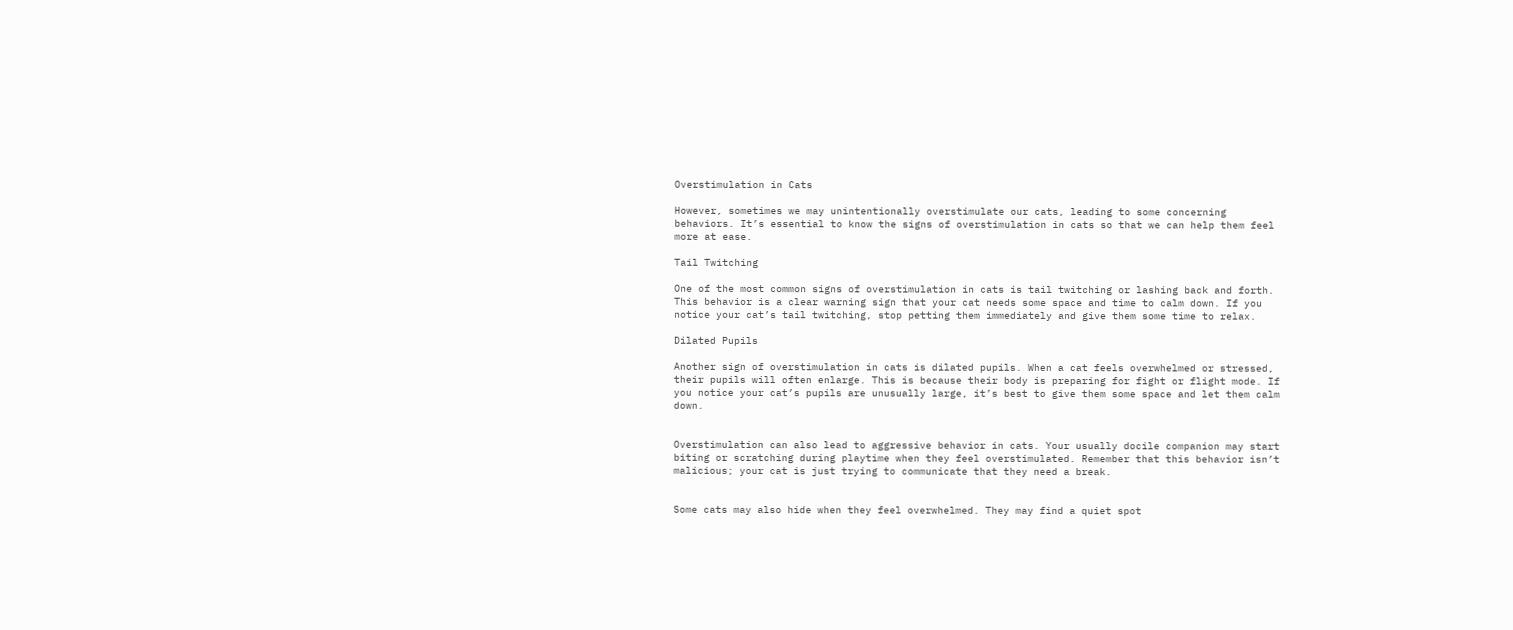Overstimulation in Cats

However, sometimes we may unintentionally overstimulate our cats, leading to some concerning behaviors. It’s essential to know the signs of overstimulation in cats so that we can help them feel more at ease.

Tail Twitching

One of the most common signs of overstimulation in cats is tail twitching or lashing back and forth. This behavior is a clear warning sign that your cat needs some space and time to calm down. If you notice your cat’s tail twitching, stop petting them immediately and give them some time to relax.

Dilated Pupils

Another sign of overstimulation in cats is dilated pupils. When a cat feels overwhelmed or stressed, their pupils will often enlarge. This is because their body is preparing for fight or flight mode. If you notice your cat’s pupils are unusually large, it’s best to give them some space and let them calm down.


Overstimulation can also lead to aggressive behavior in cats. Your usually docile companion may start biting or scratching during playtime when they feel overstimulated. Remember that this behavior isn’t malicious; your cat is just trying to communicate that they need a break.


Some cats may also hide when they feel overwhelmed. They may find a quiet spot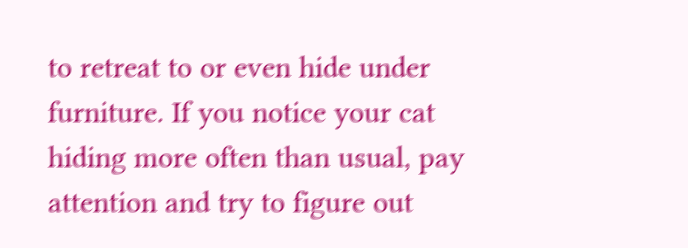to retreat to or even hide under furniture. If you notice your cat hiding more often than usual, pay attention and try to figure out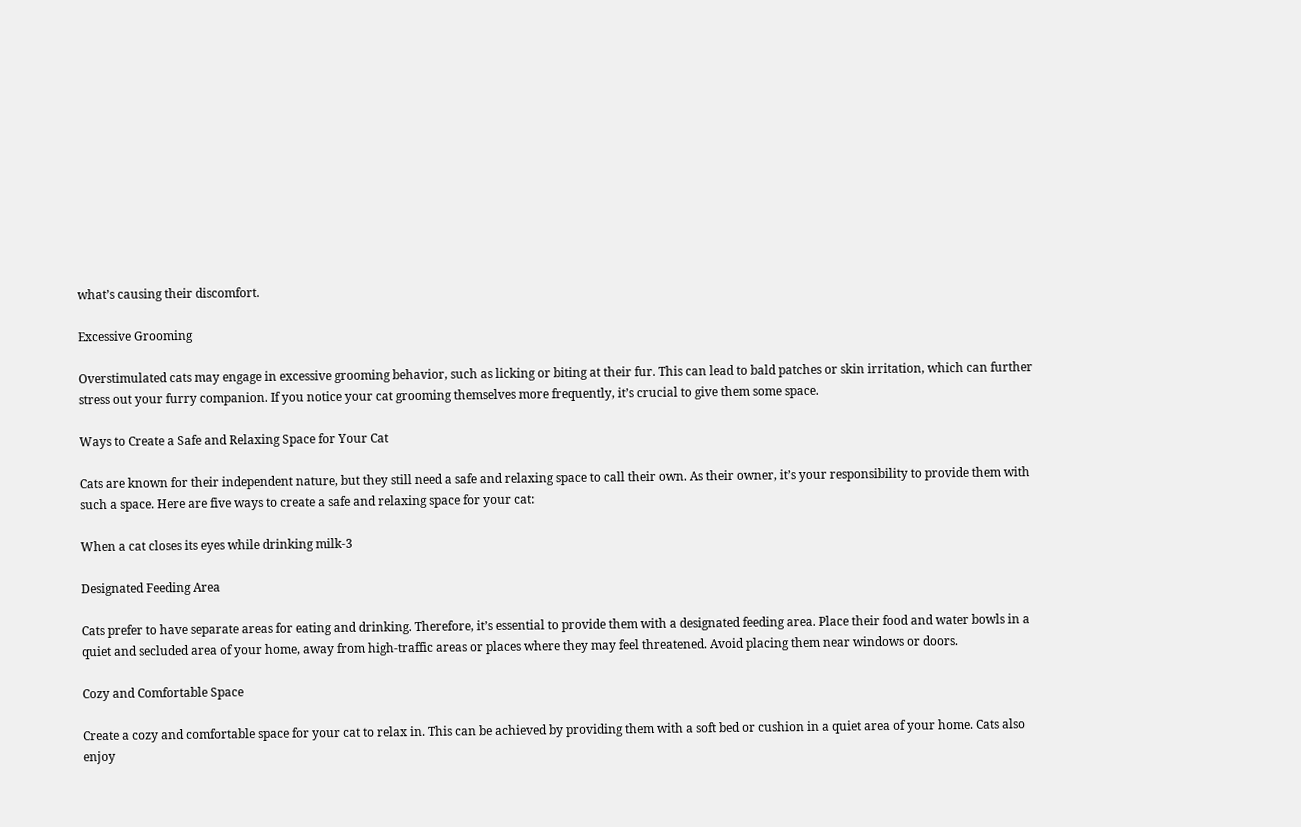what’s causing their discomfort.

Excessive Grooming

Overstimulated cats may engage in excessive grooming behavior, such as licking or biting at their fur. This can lead to bald patches or skin irritation, which can further stress out your furry companion. If you notice your cat grooming themselves more frequently, it’s crucial to give them some space.

Ways to Create a Safe and Relaxing Space for Your Cat

Cats are known for their independent nature, but they still need a safe and relaxing space to call their own. As their owner, it’s your responsibility to provide them with such a space. Here are five ways to create a safe and relaxing space for your cat:

When a cat closes its eyes while drinking milk-3

Designated Feeding Area

Cats prefer to have separate areas for eating and drinking. Therefore, it’s essential to provide them with a designated feeding area. Place their food and water bowls in a quiet and secluded area of your home, away from high-traffic areas or places where they may feel threatened. Avoid placing them near windows or doors.

Cozy and Comfortable Space

Create a cozy and comfortable space for your cat to relax in. This can be achieved by providing them with a soft bed or cushion in a quiet area of your home. Cats also enjoy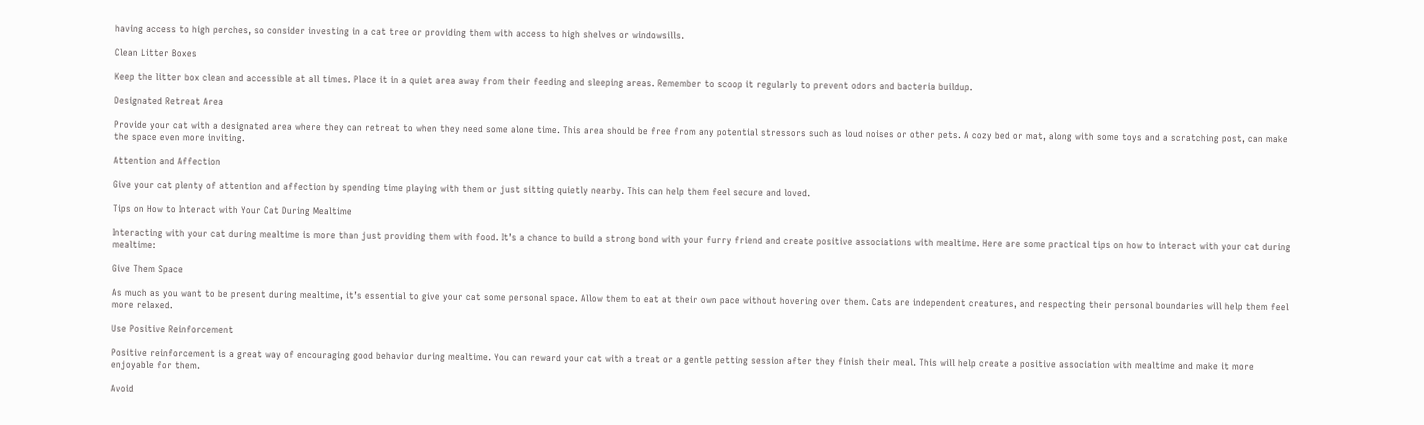having access to high perches, so consider investing in a cat tree or providing them with access to high shelves or windowsills.

Clean Litter Boxes

Keep the litter box clean and accessible at all times. Place it in a quiet area away from their feeding and sleeping areas. Remember to scoop it regularly to prevent odors and bacteria buildup.

Designated Retreat Area

Provide your cat with a designated area where they can retreat to when they need some alone time. This area should be free from any potential stressors such as loud noises or other pets. A cozy bed or mat, along with some toys and a scratching post, can make the space even more inviting.

Attention and Affection

Give your cat plenty of attention and affection by spending time playing with them or just sitting quietly nearby. This can help them feel secure and loved.

Tips on How to Interact with Your Cat During Mealtime

Interacting with your cat during mealtime is more than just providing them with food. It’s a chance to build a strong bond with your furry friend and create positive associations with mealtime. Here are some practical tips on how to interact with your cat during mealtime:

Give Them Space

As much as you want to be present during mealtime, it’s essential to give your cat some personal space. Allow them to eat at their own pace without hovering over them. Cats are independent creatures, and respecting their personal boundaries will help them feel more relaxed.

Use Positive Reinforcement

Positive reinforcement is a great way of encouraging good behavior during mealtime. You can reward your cat with a treat or a gentle petting session after they finish their meal. This will help create a positive association with mealtime and make it more enjoyable for them.

Avoid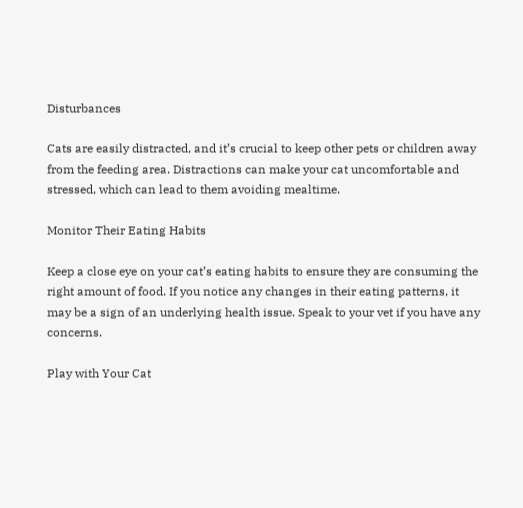Disturbances

Cats are easily distracted, and it’s crucial to keep other pets or children away from the feeding area. Distractions can make your cat uncomfortable and stressed, which can lead to them avoiding mealtime.

Monitor Their Eating Habits

Keep a close eye on your cat’s eating habits to ensure they are consuming the right amount of food. If you notice any changes in their eating patterns, it may be a sign of an underlying health issue. Speak to your vet if you have any concerns.

Play with Your Cat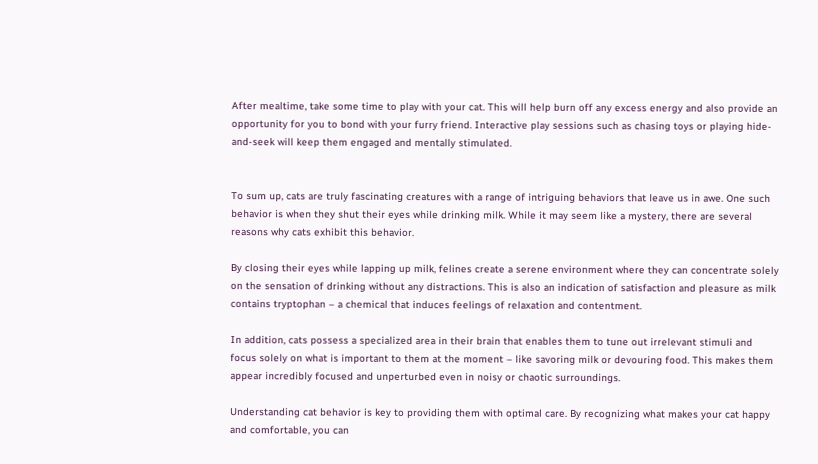After mealtime, take some time to play with your cat. This will help burn off any excess energy and also provide an opportunity for you to bond with your furry friend. Interactive play sessions such as chasing toys or playing hide-and-seek will keep them engaged and mentally stimulated.


To sum up, cats are truly fascinating creatures with a range of intriguing behaviors that leave us in awe. One such behavior is when they shut their eyes while drinking milk. While it may seem like a mystery, there are several reasons why cats exhibit this behavior.

By closing their eyes while lapping up milk, felines create a serene environment where they can concentrate solely on the sensation of drinking without any distractions. This is also an indication of satisfaction and pleasure as milk contains tryptophan – a chemical that induces feelings of relaxation and contentment.

In addition, cats possess a specialized area in their brain that enables them to tune out irrelevant stimuli and focus solely on what is important to them at the moment – like savoring milk or devouring food. This makes them appear incredibly focused and unperturbed even in noisy or chaotic surroundings.

Understanding cat behavior is key to providing them with optimal care. By recognizing what makes your cat happy and comfortable, you can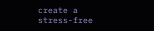create a stress-free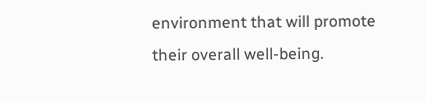environment that will promote their overall well-being.